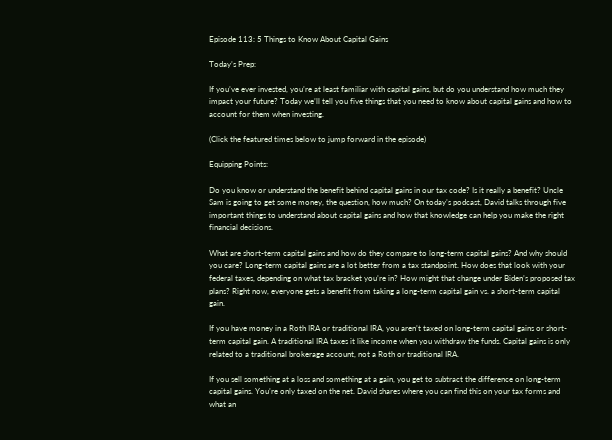Episode 113: 5 Things to Know About Capital Gains

Today’s Prep:

If you’ve ever invested, you’re at least familiar with capital gains, but do you understand how much they impact your future? Today we’ll tell you five things that you need to know about capital gains and how to account for them when investing.

(Click the featured times below to jump forward in the episode)

Equipping Points:

Do you know or understand the benefit behind capital gains in our tax code? Is it really a benefit? Uncle Sam is going to get some money, the question, how much? On today’s podcast, David talks through five important things to understand about capital gains and how that knowledge can help you make the right financial decisions.

What are short-term capital gains and how do they compare to long-term capital gains? And why should you care? Long-term capital gains are a lot better from a tax standpoint. How does that look with your federal taxes, depending on what tax bracket you’re in? How might that change under Biden’s proposed tax plans? Right now, everyone gets a benefit from taking a long-term capital gain vs. a short-term capital gain.

If you have money in a Roth IRA or traditional IRA, you aren’t taxed on long-term capital gains or short-term capital gain. A traditional IRA taxes it like income when you withdraw the funds. Capital gains is only related to a traditional brokerage account, not a Roth or traditional IRA.

If you sell something at a loss and something at a gain, you get to subtract the difference on long-term capital gains. You’re only taxed on the net. David shares where you can find this on your tax forms and what an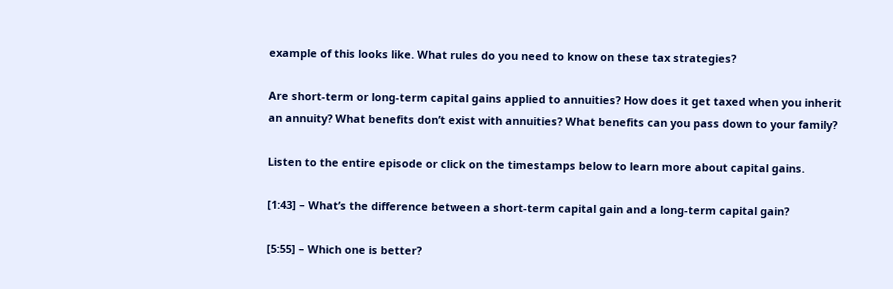example of this looks like. What rules do you need to know on these tax strategies?

Are short-term or long-term capital gains applied to annuities? How does it get taxed when you inherit an annuity? What benefits don’t exist with annuities? What benefits can you pass down to your family?

Listen to the entire episode or click on the timestamps below to learn more about capital gains.

[1:43] – What’s the difference between a short-term capital gain and a long-term capital gain?

[5:55] – Which one is better?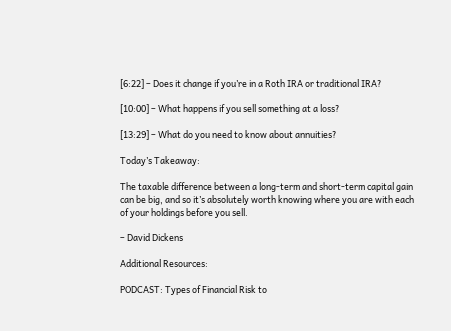[6:22] – Does it change if you’re in a Roth IRA or traditional IRA?

[10:00] – What happens if you sell something at a loss?

[13:29] – What do you need to know about annuities?

Today’s Takeaway:

The taxable difference between a long-term and short-term capital gain can be big, and so it’s absolutely worth knowing where you are with each of your holdings before you sell.

– David Dickens

Additional Resources:

PODCAST: Types of Financial Risk to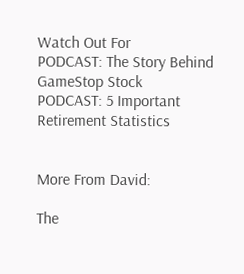Watch Out For
PODCAST: The Story Behind GameStop Stock
PODCAST: 5 Important Retirement Statistics


More From David:

The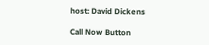host: David Dickens

Call Now Button